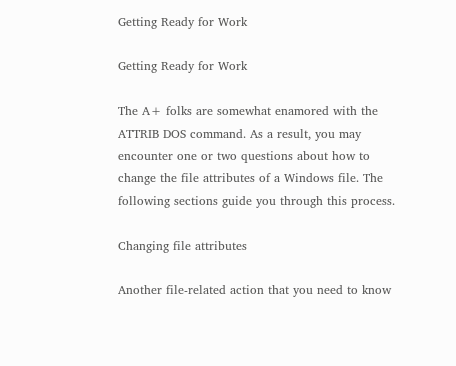Getting Ready for Work

Getting Ready for Work

The A+ folks are somewhat enamored with the ATTRIB DOS command. As a result, you may encounter one or two questions about how to change the file attributes of a Windows file. The following sections guide you through this process.

Changing file attributes

Another file-related action that you need to know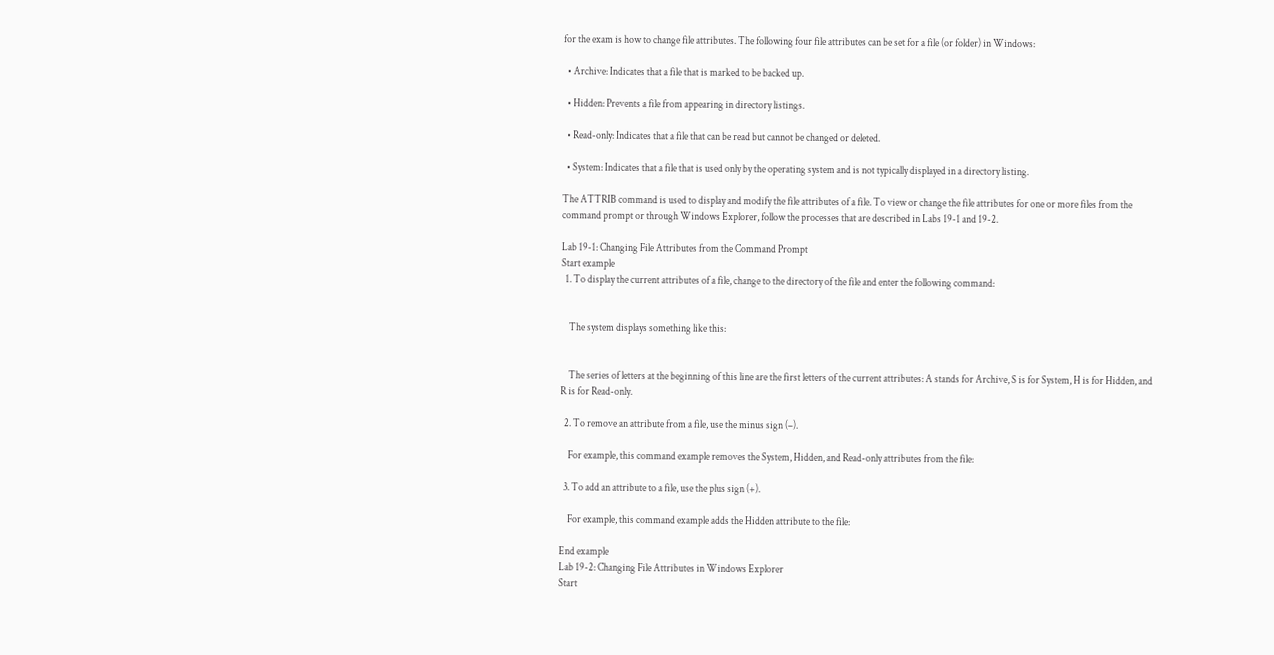for the exam is how to change file attributes. The following four file attributes can be set for a file (or folder) in Windows:

  • Archive: Indicates that a file that is marked to be backed up.

  • Hidden: Prevents a file from appearing in directory listings.

  • Read-only: Indicates that a file that can be read but cannot be changed or deleted.

  • System: Indicates that a file that is used only by the operating system and is not typically displayed in a directory listing.

The ATTRIB command is used to display and modify the file attributes of a file. To view or change the file attributes for one or more files from the command prompt or through Windows Explorer, follow the processes that are described in Labs 19-1 and 19-2.

Lab 19-1: Changing File Attributes from the Command Prompt
Start example
  1. To display the current attributes of a file, change to the directory of the file and enter the following command:


    The system displays something like this:


    The series of letters at the beginning of this line are the first letters of the current attributes: A stands for Archive, S is for System, H is for Hidden, and R is for Read-only.

  2. To remove an attribute from a file, use the minus sign (–).

    For example, this command example removes the System, Hidden, and Read-only attributes from the file:

  3. To add an attribute to a file, use the plus sign (+).

    For example, this command example adds the Hidden attribute to the file:

End example
Lab 19-2: Changing File Attributes in Windows Explorer
Start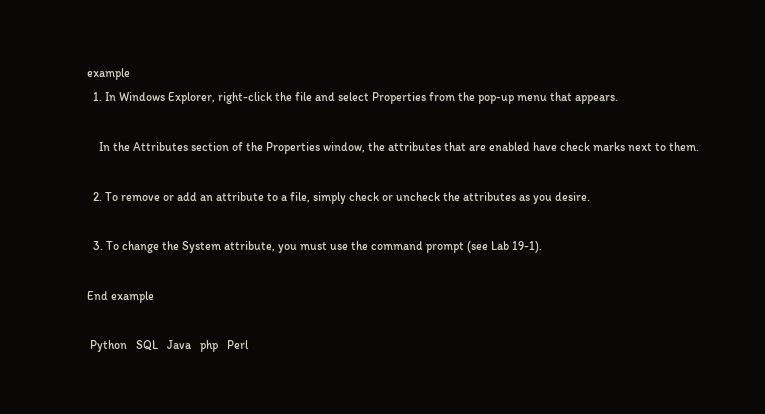example
  1. In Windows Explorer, right-click the file and select Properties from the pop-up menu that appears.

    In the Attributes section of the Properties window, the attributes that are enabled have check marks next to them.

  2. To remove or add an attribute to a file, simply check or uncheck the attributes as you desire.

  3. To change the System attribute, you must use the command prompt (see Lab 19-1).

End example

 Python   SQL   Java   php   Perl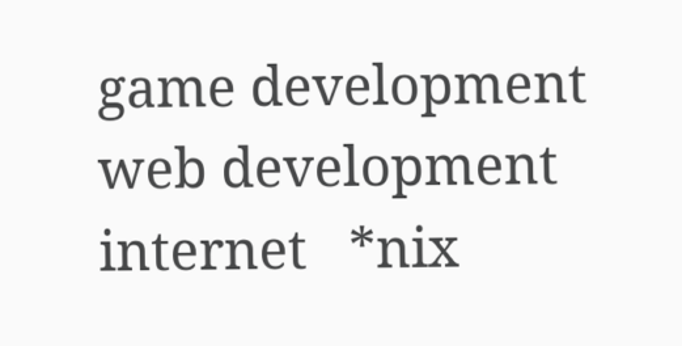game development   web development   internet   *nix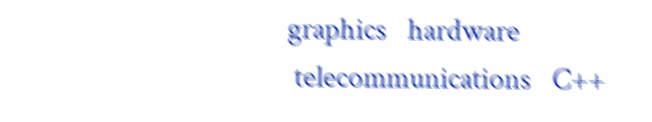graphics   hardware
 telecommunications   C++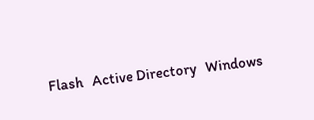Flash   Active Directory   Windows